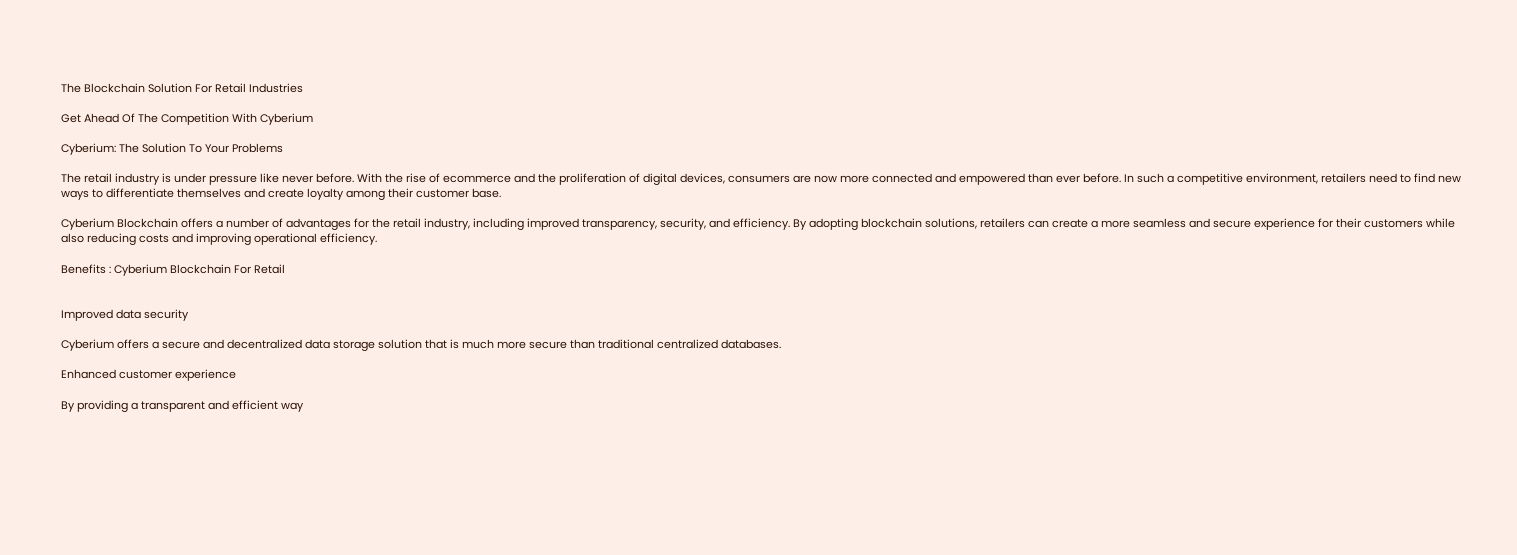The Blockchain Solution For Retail Industries

Get Ahead Of The Competition With Cyberium

Cyberium: The Solution To Your Problems

The retail industry is under pressure like never before. With the rise of ecommerce and the proliferation of digital devices, consumers are now more connected and empowered than ever before. In such a competitive environment, retailers need to find new ways to differentiate themselves and create loyalty among their customer base.

Cyberium Blockchain offers a number of advantages for the retail industry, including improved transparency, security, and efficiency. By adopting blockchain solutions, retailers can create a more seamless and secure experience for their customers while also reducing costs and improving operational efficiency.

Benefits : Cyberium Blockchain For Retail


Improved data security

Cyberium offers a secure and decentralized data storage solution that is much more secure than traditional centralized databases.

Enhanced customer experience

By providing a transparent and efficient way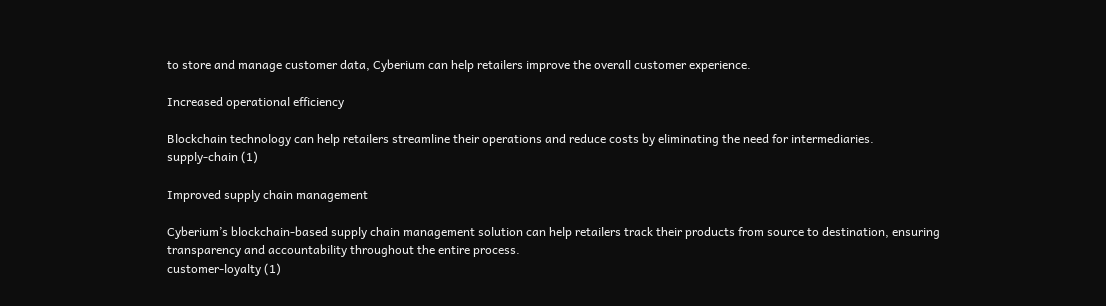to store and manage customer data, Cyberium can help retailers improve the overall customer experience.

Increased operational efficiency

Blockchain technology can help retailers streamline their operations and reduce costs by eliminating the need for intermediaries.
supply-chain (1)

Improved supply chain management

Cyberium’s blockchain-based supply chain management solution can help retailers track their products from source to destination, ensuring transparency and accountability throughout the entire process.
customer-loyalty (1)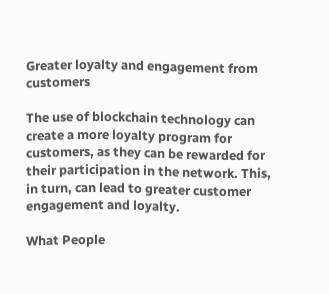Greater loyalty and engagement from customers

The use of blockchain technology can create a more loyalty program for customers, as they can be rewarded for their participation in the network. This, in turn, can lead to greater customer engagement and loyalty.

What People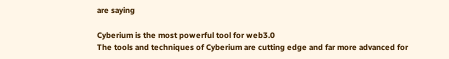are saying

Cyberium is the most powerful tool for web3.0
The tools and techniques of Cyberium are cutting edge and far more advanced for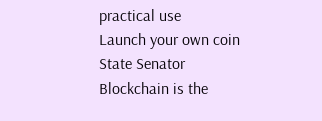practical use
Launch your own coin
State Senator
Blockchain is the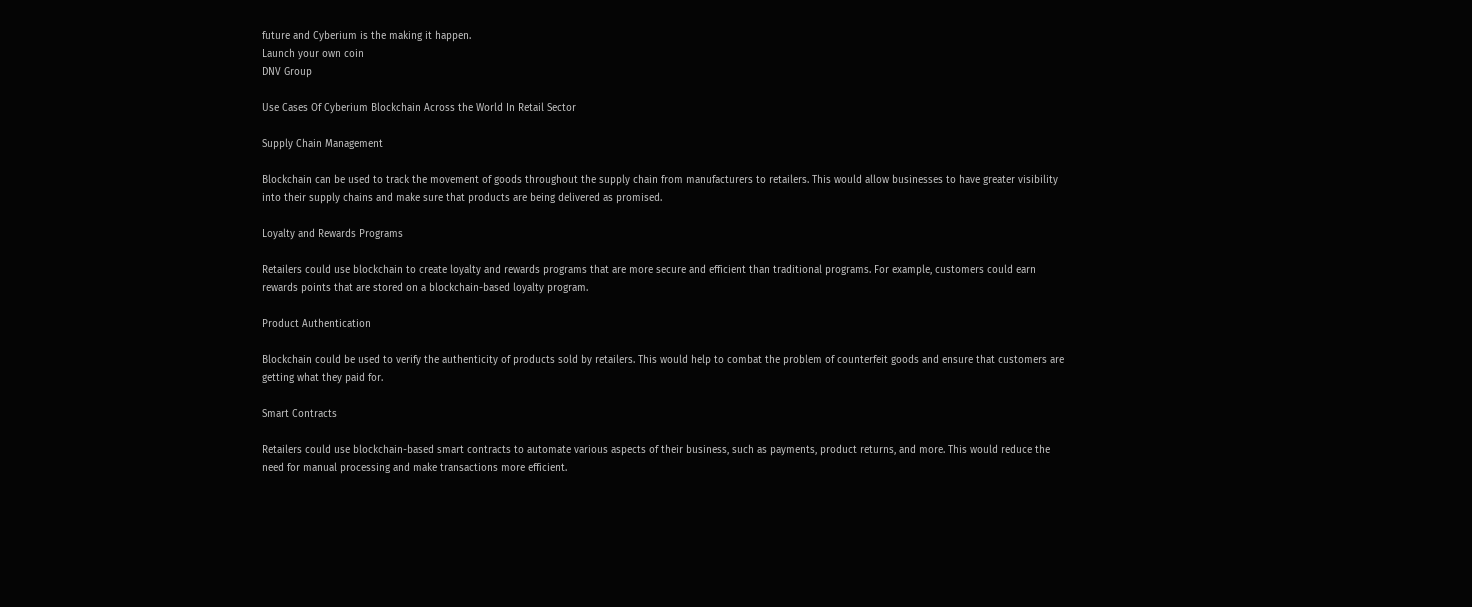future and Cyberium is the making it happen.
Launch your own coin
DNV Group

Use Cases Of Cyberium Blockchain Across the World In Retail Sector

Supply Chain Management

Blockchain can be used to track the movement of goods throughout the supply chain from manufacturers to retailers. This would allow businesses to have greater visibility into their supply chains and make sure that products are being delivered as promised.

Loyalty and Rewards Programs

Retailers could use blockchain to create loyalty and rewards programs that are more secure and efficient than traditional programs. For example, customers could earn rewards points that are stored on a blockchain-based loyalty program.

Product Authentication

Blockchain could be used to verify the authenticity of products sold by retailers. This would help to combat the problem of counterfeit goods and ensure that customers are getting what they paid for.

Smart Contracts

Retailers could use blockchain-based smart contracts to automate various aspects of their business, such as payments, product returns, and more. This would reduce the need for manual processing and make transactions more efficient.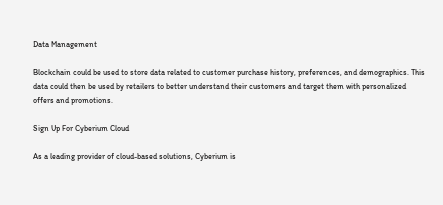Data Management

Blockchain could be used to store data related to customer purchase history, preferences, and demographics. This data could then be used by retailers to better understand their customers and target them with personalized offers and promotions.

Sign Up For Cyberium Cloud

As a leading provider of cloud-based solutions, Cyberium is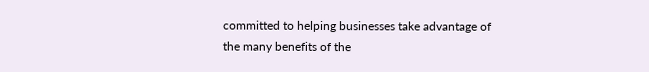committed to helping businesses take advantage of the many benefits of the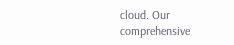cloud. Our comprehensive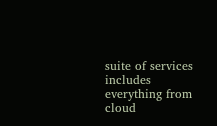suite of services includes everything from cloud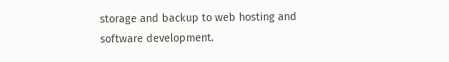storage and backup to web hosting and software development.